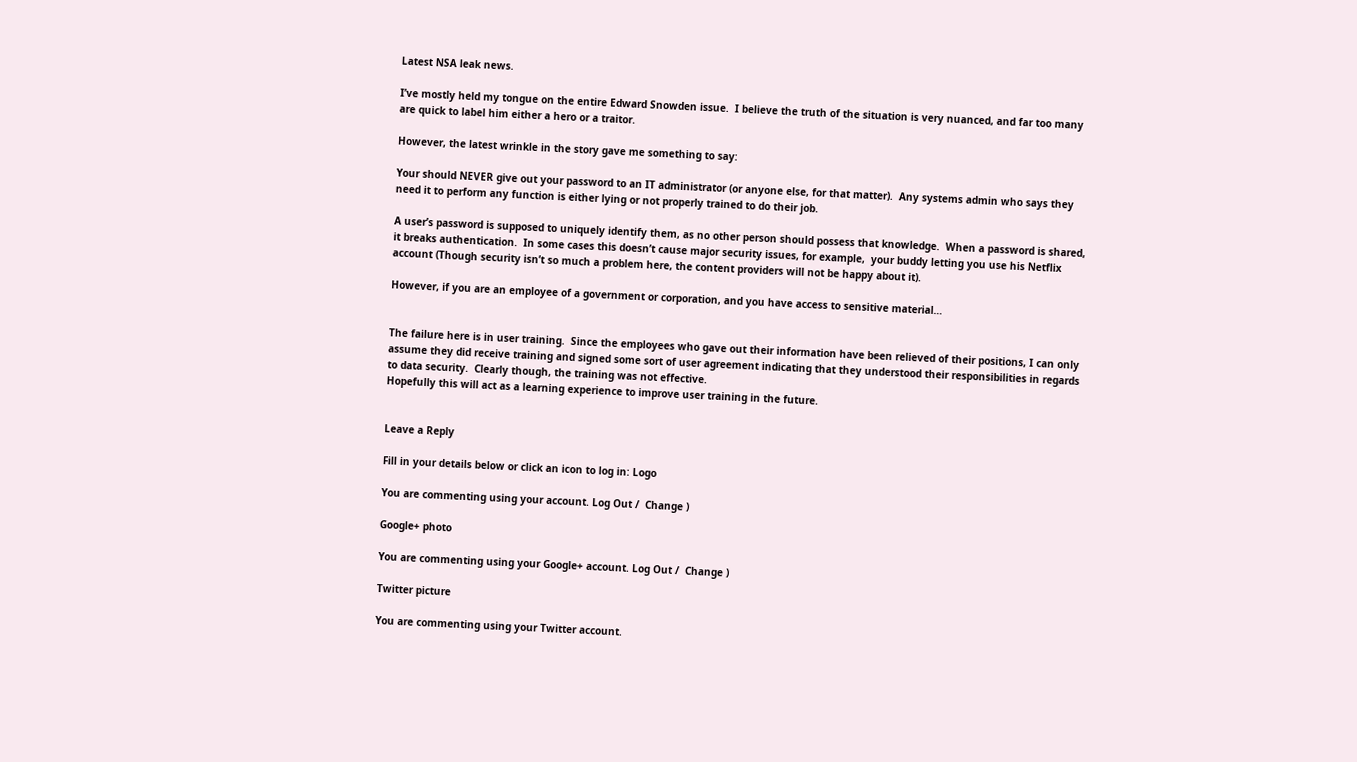Latest NSA leak news.

I’ve mostly held my tongue on the entire Edward Snowden issue.  I believe the truth of the situation is very nuanced, and far too many are quick to label him either a hero or a traitor.

However, the latest wrinkle in the story gave me something to say:

Your should NEVER give out your password to an IT administrator (or anyone else, for that matter).  Any systems admin who says they need it to perform any function is either lying or not properly trained to do their job.

A user’s password is supposed to uniquely identify them, as no other person should possess that knowledge.  When a password is shared, it breaks authentication.  In some cases this doesn’t cause major security issues, for example,  your buddy letting you use his Netflix account (Though security isn’t so much a problem here, the content providers will not be happy about it).

However, if you are an employee of a government or corporation, and you have access to sensitive material…


The failure here is in user training.  Since the employees who gave out their information have been relieved of their positions, I can only assume they did receive training and signed some sort of user agreement indicating that they understood their responsibilities in regards to data security.  Clearly though, the training was not effective.
Hopefully this will act as a learning experience to improve user training in the future.


Leave a Reply

Fill in your details below or click an icon to log in: Logo

You are commenting using your account. Log Out /  Change )

Google+ photo

You are commenting using your Google+ account. Log Out /  Change )

Twitter picture

You are commenting using your Twitter account.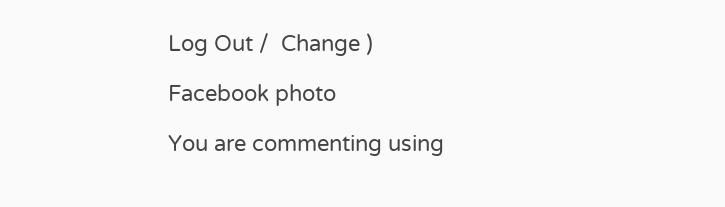Log Out /  Change )

Facebook photo

You are commenting using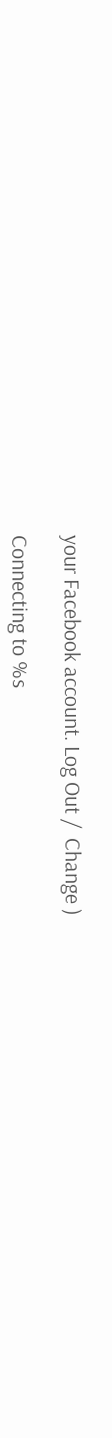your Facebook account. Log Out /  Change )

Connecting to %s